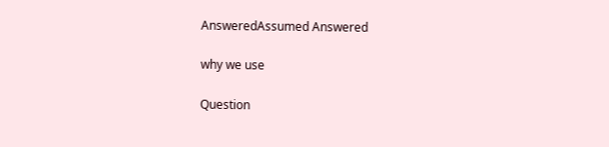AnsweredAssumed Answered

why we use

Question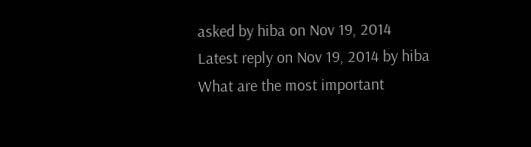asked by hiba on Nov 19, 2014
Latest reply on Nov 19, 2014 by hiba
What are the most important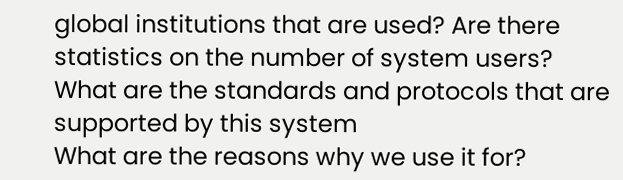global institutions that are used? Are there statistics on the number of system users?
What are the standards and protocols that are supported by this system
What are the reasons why we use it for?